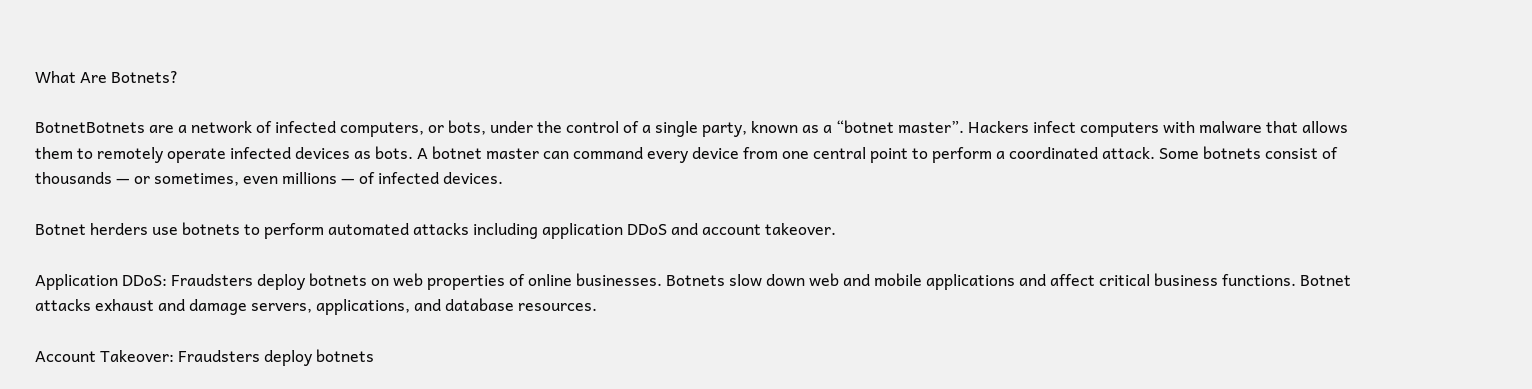What Are Botnets?

BotnetBotnets are a network of infected computers, or bots, under the control of a single party, known as a “botnet master”. Hackers infect computers with malware that allows them to remotely operate infected devices as bots. A botnet master can command every device from one central point to perform a coordinated attack. Some botnets consist of thousands — or sometimes, even millions — of infected devices.

Botnet herders use botnets to perform automated attacks including application DDoS and account takeover.

Application DDoS: Fraudsters deploy botnets on web properties of online businesses. Botnets slow down web and mobile applications and affect critical business functions. Botnet attacks exhaust and damage servers, applications, and database resources.

Account Takeover: Fraudsters deploy botnets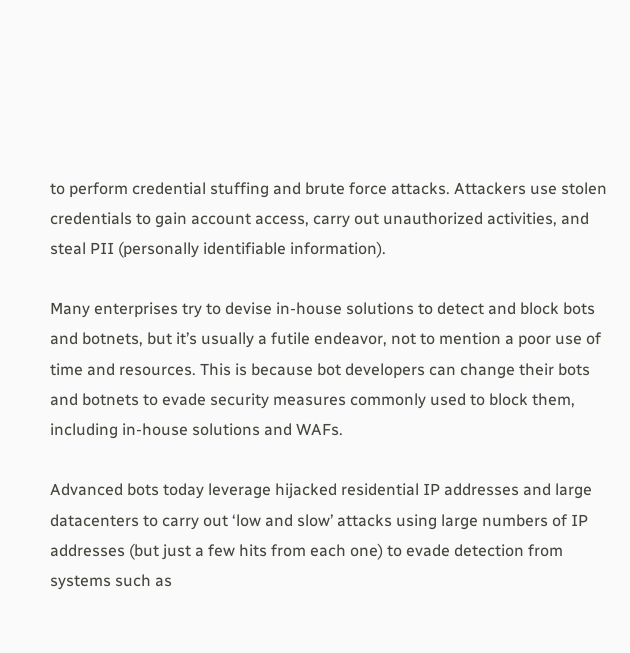to perform credential stuffing and brute force attacks. Attackers use stolen credentials to gain account access, carry out unauthorized activities, and steal PII (personally identifiable information).

Many enterprises try to devise in-house solutions to detect and block bots and botnets, but it’s usually a futile endeavor, not to mention a poor use of time and resources. This is because bot developers can change their bots and botnets to evade security measures commonly used to block them, including in-house solutions and WAFs.

Advanced bots today leverage hijacked residential IP addresses and large datacenters to carry out ‘low and slow’ attacks using large numbers of IP addresses (but just a few hits from each one) to evade detection from systems such as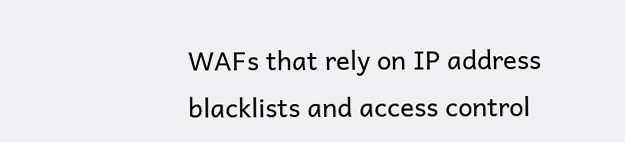WAFs that rely on IP address blacklists and access control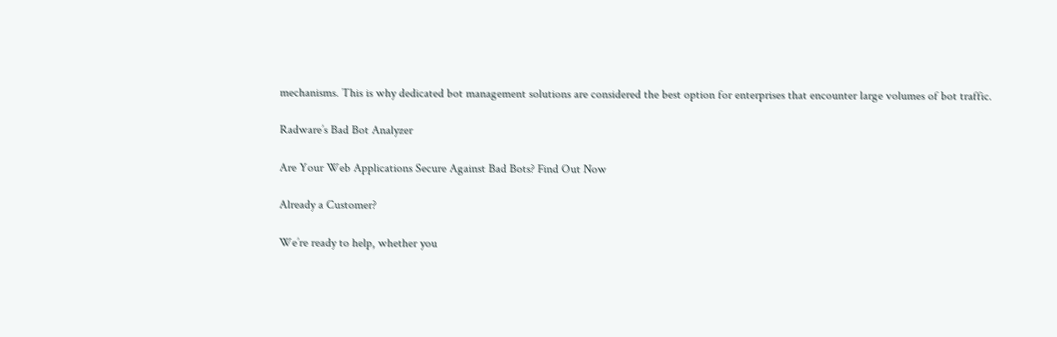mechanisms. This is why dedicated bot management solutions are considered the best option for enterprises that encounter large volumes of bot traffic.

Radware’s Bad Bot Analyzer

Are Your Web Applications Secure Against Bad Bots? Find Out Now

Already a Customer?

We’re ready to help, whether you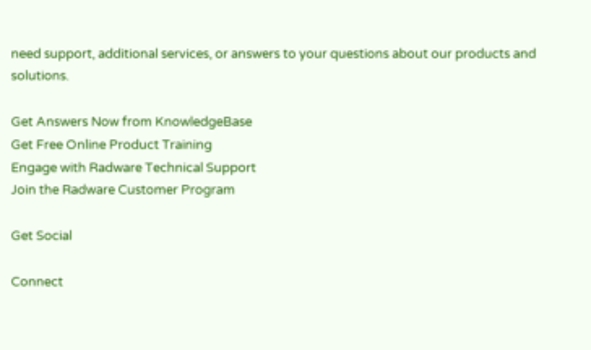need support, additional services, or answers to your questions about our products and solutions.

Get Answers Now from KnowledgeBase
Get Free Online Product Training
Engage with Radware Technical Support
Join the Radware Customer Program

Get Social

Connect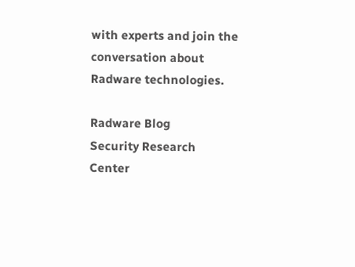with experts and join the conversation about Radware technologies.

Radware Blog
Security Research Center